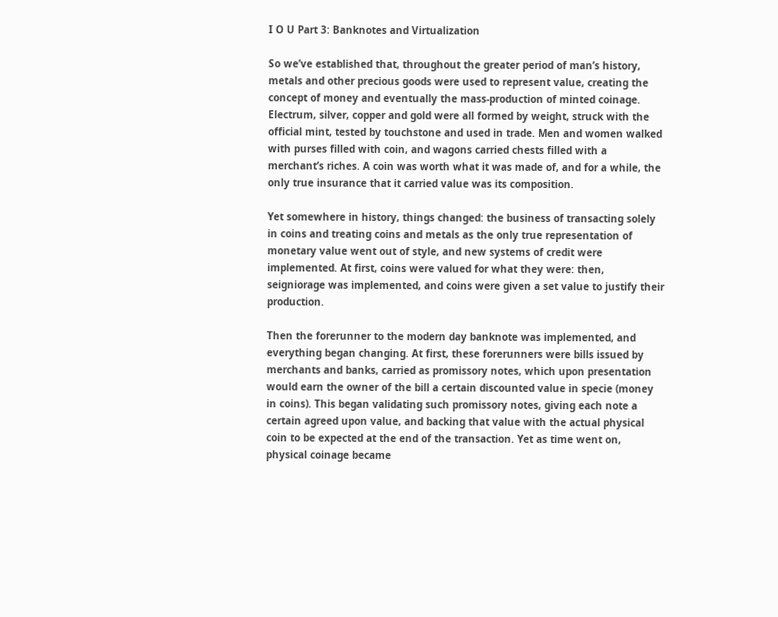I O U Part 3: Banknotes and Virtualization

So we’ve established that, throughout the greater period of man’s history, metals and other precious goods were used to represent value, creating the concept of money and eventually the mass-production of minted coinage. Electrum, silver, copper and gold were all formed by weight, struck with the official mint, tested by touchstone and used in trade. Men and women walked with purses filled with coin, and wagons carried chests filled with a merchant’s riches. A coin was worth what it was made of, and for a while, the only true insurance that it carried value was its composition.

Yet somewhere in history, things changed: the business of transacting solely in coins and treating coins and metals as the only true representation of monetary value went out of style, and new systems of credit were implemented. At first, coins were valued for what they were: then, seigniorage was implemented, and coins were given a set value to justify their production.

Then the forerunner to the modern day banknote was implemented, and everything began changing. At first, these forerunners were bills issued by merchants and banks, carried as promissory notes, which upon presentation would earn the owner of the bill a certain discounted value in specie (money in coins). This began validating such promissory notes, giving each note a certain agreed upon value, and backing that value with the actual physical coin to be expected at the end of the transaction. Yet as time went on, physical coinage became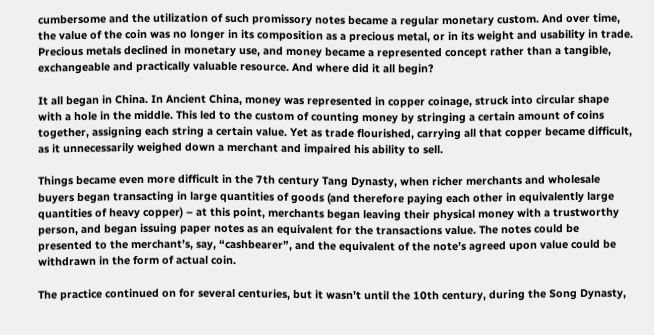cumbersome and the utilization of such promissory notes became a regular monetary custom. And over time, the value of the coin was no longer in its composition as a precious metal, or in its weight and usability in trade. Precious metals declined in monetary use, and money became a represented concept rather than a tangible, exchangeable and practically valuable resource. And where did it all begin?

It all began in China. In Ancient China, money was represented in copper coinage, struck into circular shape with a hole in the middle. This led to the custom of counting money by stringing a certain amount of coins together, assigning each string a certain value. Yet as trade flourished, carrying all that copper became difficult, as it unnecessarily weighed down a merchant and impaired his ability to sell.

Things became even more difficult in the 7th century Tang Dynasty, when richer merchants and wholesale buyers began transacting in large quantities of goods (and therefore paying each other in equivalently large quantities of heavy copper) – at this point, merchants began leaving their physical money with a trustworthy person, and began issuing paper notes as an equivalent for the transactions value. The notes could be presented to the merchant’s, say, “cashbearer”, and the equivalent of the note’s agreed upon value could be withdrawn in the form of actual coin.

The practice continued on for several centuries, but it wasn’t until the 10th century, during the Song Dynasty,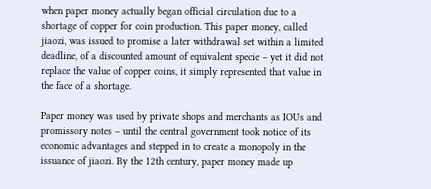when paper money actually began official circulation due to a shortage of copper for coin production. This paper money, called jiaozi, was issued to promise a later withdrawal set within a limited deadline, of a discounted amount of equivalent specie – yet it did not replace the value of copper coins, it simply represented that value in the face of a shortage.

Paper money was used by private shops and merchants as IOUs and promissory notes – until the central government took notice of its economic advantages and stepped in to create a monopoly in the issuance of jiaozi. By the 12th century, paper money made up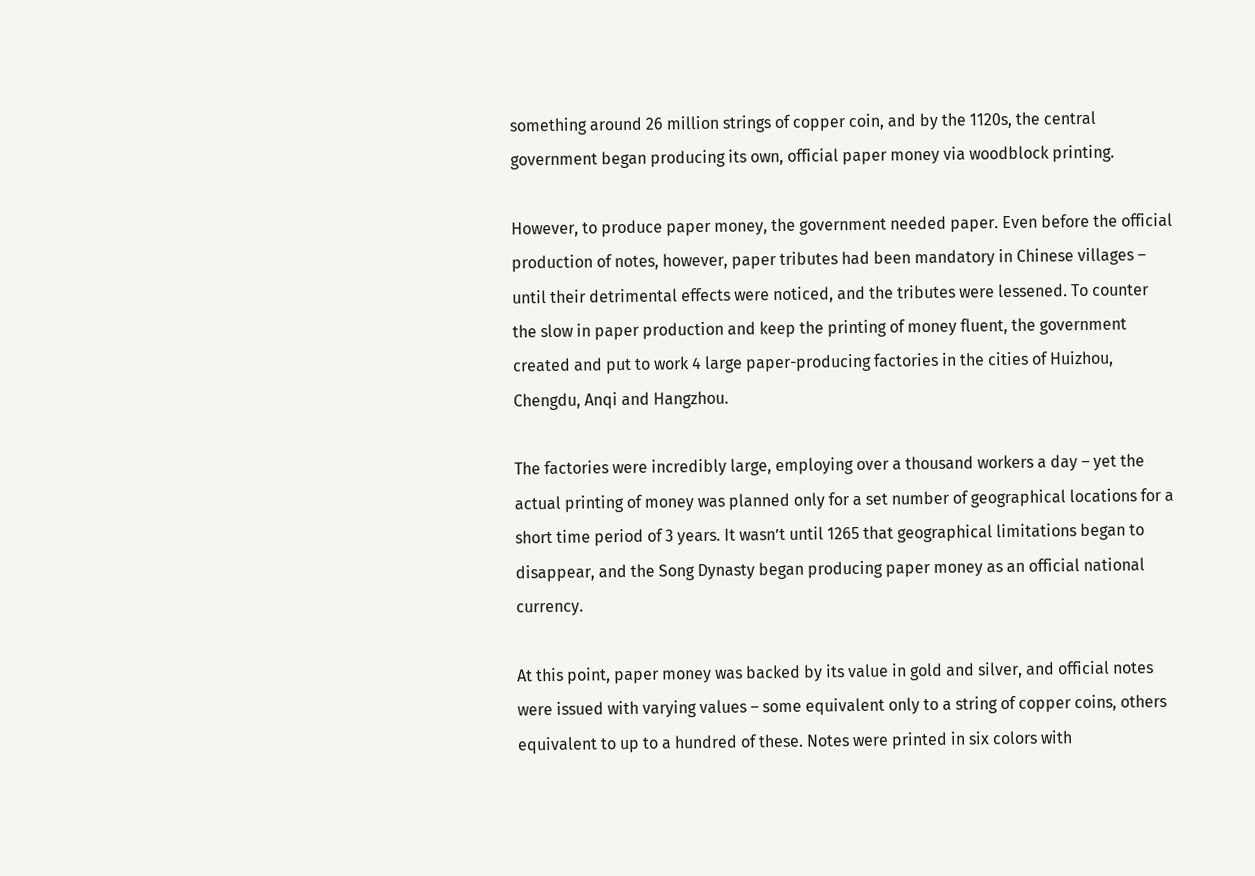something around 26 million strings of copper coin, and by the 1120s, the central government began producing its own, official paper money via woodblock printing.

However, to produce paper money, the government needed paper. Even before the official production of notes, however, paper tributes had been mandatory in Chinese villages – until their detrimental effects were noticed, and the tributes were lessened. To counter the slow in paper production and keep the printing of money fluent, the government created and put to work 4 large paper-producing factories in the cities of Huizhou, Chengdu, Anqi and Hangzhou.

The factories were incredibly large, employing over a thousand workers a day – yet the actual printing of money was planned only for a set number of geographical locations for a short time period of 3 years. It wasn’t until 1265 that geographical limitations began to disappear, and the Song Dynasty began producing paper money as an official national currency.

At this point, paper money was backed by its value in gold and silver, and official notes were issued with varying values – some equivalent only to a string of copper coins, others equivalent to up to a hundred of these. Notes were printed in six colors with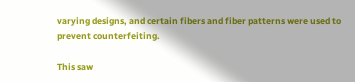varying designs, and certain fibers and fiber patterns were used to prevent counterfeiting.

This saw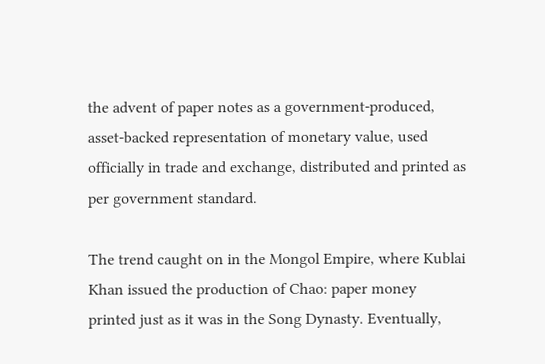the advent of paper notes as a government-produced, asset-backed representation of monetary value, used officially in trade and exchange, distributed and printed as per government standard.

The trend caught on in the Mongol Empire, where Kublai Khan issued the production of Chao: paper money printed just as it was in the Song Dynasty. Eventually,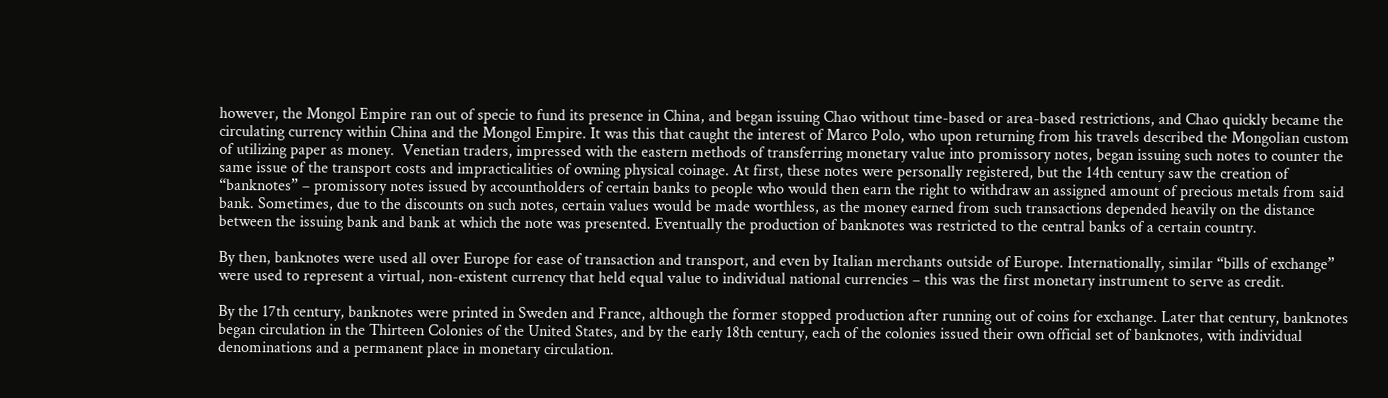however, the Mongol Empire ran out of specie to fund its presence in China, and began issuing Chao without time-based or area-based restrictions, and Chao quickly became the circulating currency within China and the Mongol Empire. It was this that caught the interest of Marco Polo, who upon returning from his travels described the Mongolian custom of utilizing paper as money.  Venetian traders, impressed with the eastern methods of transferring monetary value into promissory notes, began issuing such notes to counter the same issue of the transport costs and impracticalities of owning physical coinage. At first, these notes were personally registered, but the 14th century saw the creation of “banknotes” – promissory notes issued by accountholders of certain banks to people who would then earn the right to withdraw an assigned amount of precious metals from said bank. Sometimes, due to the discounts on such notes, certain values would be made worthless, as the money earned from such transactions depended heavily on the distance between the issuing bank and bank at which the note was presented. Eventually the production of banknotes was restricted to the central banks of a certain country.

By then, banknotes were used all over Europe for ease of transaction and transport, and even by Italian merchants outside of Europe. Internationally, similar “bills of exchange” were used to represent a virtual, non-existent currency that held equal value to individual national currencies – this was the first monetary instrument to serve as credit.

By the 17th century, banknotes were printed in Sweden and France, although the former stopped production after running out of coins for exchange. Later that century, banknotes began circulation in the Thirteen Colonies of the United States, and by the early 18th century, each of the colonies issued their own official set of banknotes, with individual denominations and a permanent place in monetary circulation.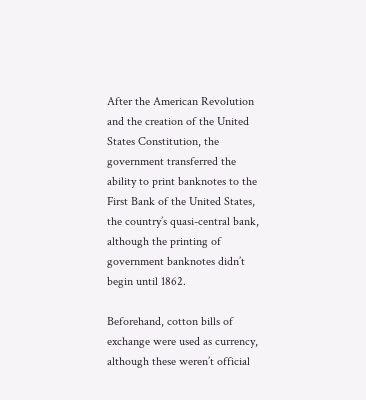After the American Revolution and the creation of the United States Constitution, the government transferred the ability to print banknotes to the First Bank of the United States, the country’s quasi-central bank, although the printing of government banknotes didn’t begin until 1862.

Beforehand, cotton bills of exchange were used as currency, although these weren’t official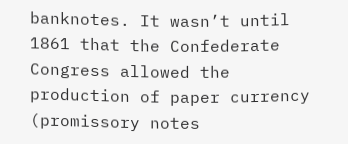banknotes. It wasn’t until 1861 that the Confederate Congress allowed the production of paper currency (promissory notes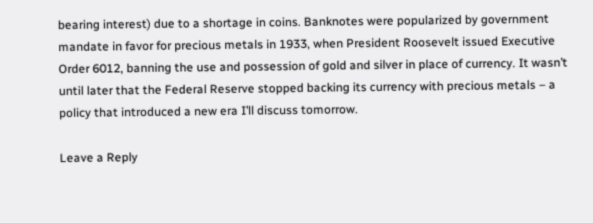bearing interest) due to a shortage in coins. Banknotes were popularized by government mandate in favor for precious metals in 1933, when President Roosevelt issued Executive Order 6012, banning the use and possession of gold and silver in place of currency. It wasn’t until later that the Federal Reserve stopped backing its currency with precious metals – a policy that introduced a new era I’ll discuss tomorrow.

Leave a Reply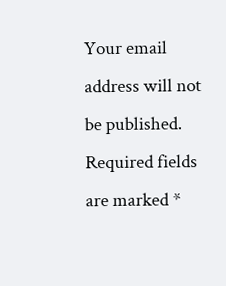Your email address will not be published. Required fields are marked *